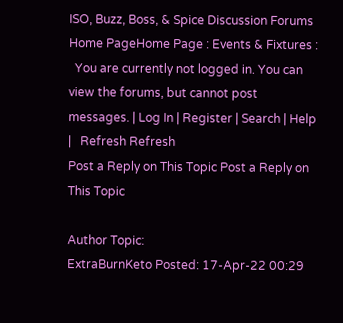ISO, Buzz, Boss, & Spice Discussion Forums
Home PageHome Page : Events & Fixtures :
  You are currently not logged in. You can view the forums, but cannot post messages. | Log In | Register | Search | Help |   Refresh Refresh
Post a Reply on This Topic Post a Reply on This Topic

Author Topic:
ExtraBurnKeto Posted: 17-Apr-22 00:29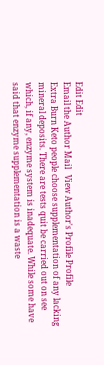Edit Edit
Email the Author Mail   View Author's Profile Profile
Extra Burn Keto people choose supplementation of any lacking mineral deposits. There are tests quit be carried out on see which, if any, enzyme system is inadequate. While some have said that enzyme supplementation is a waste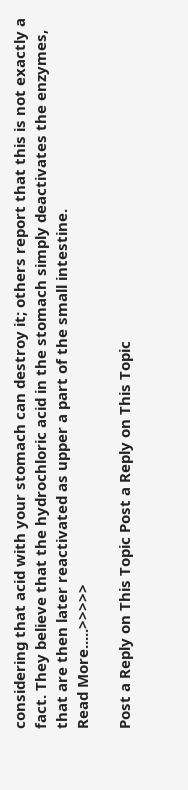considering that acid with your stomach can destroy it; others report that this is not exactly a fact. They believe that the hydrochloric acid in the stomach simply deactivates the enzymes, that are then later reactivated as upper a part of the small intestine.
Read More.....>>>>>

Post a Reply on This Topic Post a Reply on This Topic